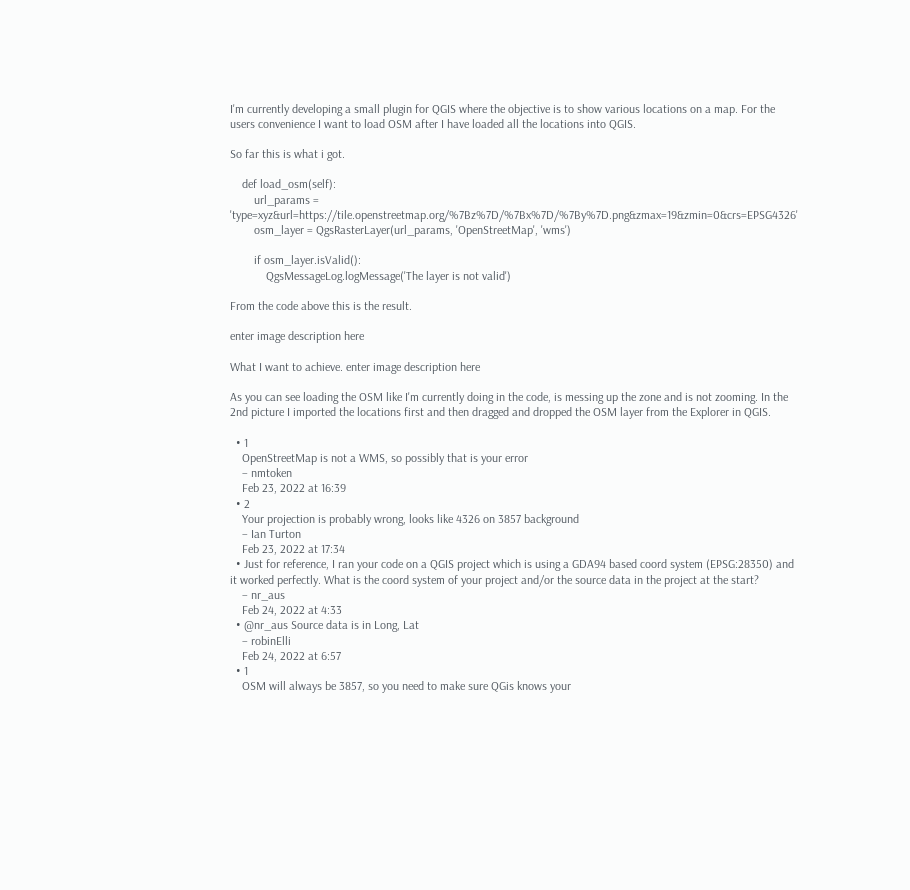I'm currently developing a small plugin for QGIS where the objective is to show various locations on a map. For the users convenience I want to load OSM after I have loaded all the locations into QGIS.

So far this is what i got.

    def load_osm(self):
        url_params = 'type=xyz&url=https://tile.openstreetmap.org/%7Bz%7D/%7Bx%7D/%7By%7D.png&zmax=19&zmin=0&crs=EPSG4326'
        osm_layer = QgsRasterLayer(url_params, 'OpenStreetMap', 'wms')

        if osm_layer.isValid():
            QgsMessageLog.logMessage('The layer is not valid')

From the code above this is the result.

enter image description here

What I want to achieve. enter image description here

As you can see loading the OSM like I'm currently doing in the code, is messing up the zone and is not zooming. In the 2nd picture I imported the locations first and then dragged and dropped the OSM layer from the Explorer in QGIS.

  • 1
    OpenStreetMap is not a WMS, so possibly that is your error
    – nmtoken
    Feb 23, 2022 at 16:39
  • 2
    Your projection is probably wrong, looks like 4326 on 3857 background
    – Ian Turton
    Feb 23, 2022 at 17:34
  • Just for reference, I ran your code on a QGIS project which is using a GDA94 based coord system (EPSG:28350) and it worked perfectly. What is the coord system of your project and/or the source data in the project at the start?
    – nr_aus
    Feb 24, 2022 at 4:33
  • @nr_aus Source data is in Long, Lat
    – robinElli
    Feb 24, 2022 at 6:57
  • 1
    OSM will always be 3857, so you need to make sure QGis knows your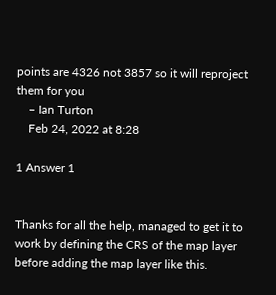points are 4326 not 3857 so it will reproject them for you
    – Ian Turton
    Feb 24, 2022 at 8:28

1 Answer 1


Thanks for all the help, managed to get it to work by defining the CRS of the map layer before adding the map layer like this.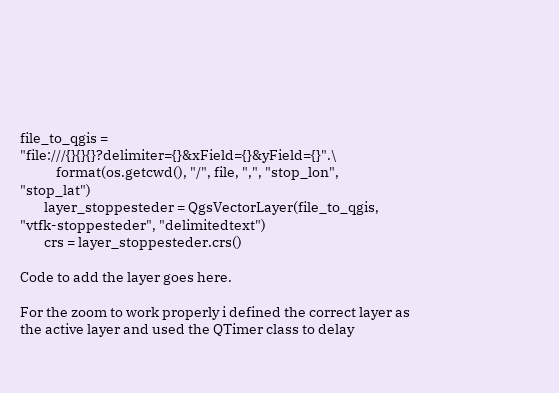file_to_qgis = "file:///{}{}{}?delimiter={}&xField={}&yField={}".\
            format(os.getcwd(), "/", file, ",", "stop_lon", "stop_lat")
        layer_stoppesteder = QgsVectorLayer(file_to_qgis, "vtfk-stoppesteder", "delimitedtext")
        crs = layer_stoppesteder.crs()

Code to add the layer goes here.

For the zoom to work properly i defined the correct layer as the active layer and used the QTimer class to delay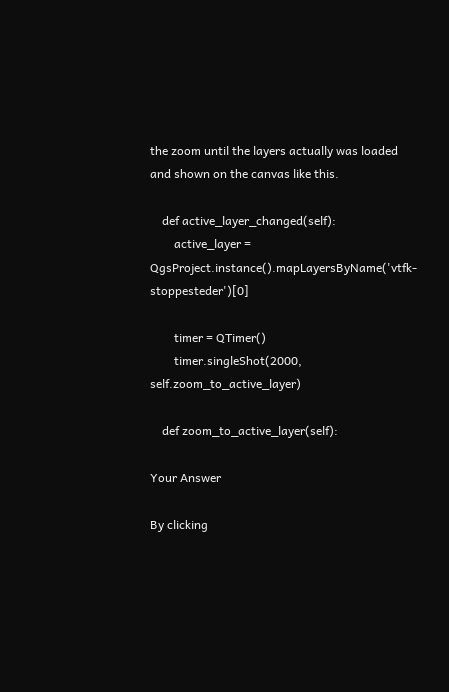the zoom until the layers actually was loaded and shown on the canvas like this.

    def active_layer_changed(self):
        active_layer = QgsProject.instance().mapLayersByName('vtfk-stoppesteder')[0]

        timer = QTimer()
        timer.singleShot(2000, self.zoom_to_active_layer)

    def zoom_to_active_layer(self):

Your Answer

By clicking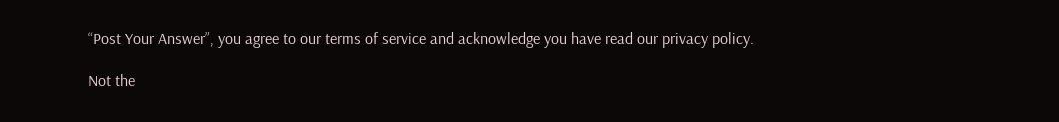“Post Your Answer”, you agree to our terms of service and acknowledge you have read our privacy policy.

Not the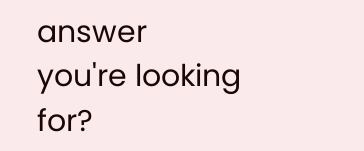answer you're looking for?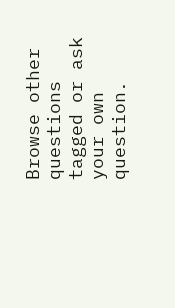Browse other questions tagged or ask your own question.